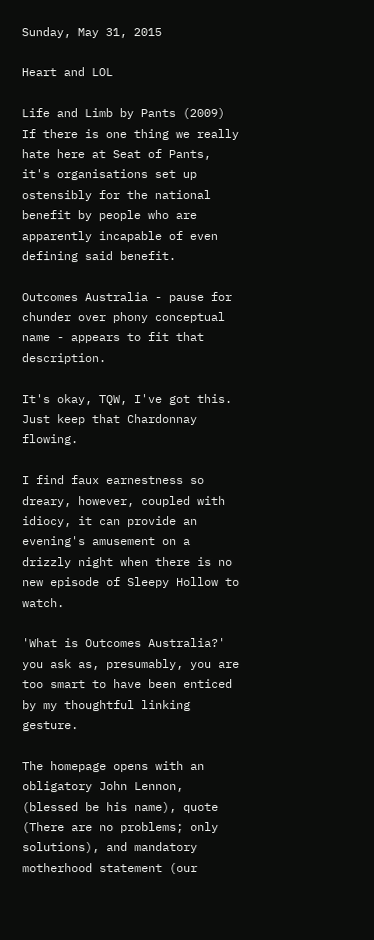Sunday, May 31, 2015

Heart and LOL

Life and Limb by Pants (2009)
If there is one thing we really hate here at Seat of Pants, it's organisations set up ostensibly for the national benefit by people who are apparently incapable of even defining said benefit.

Outcomes Australia - pause for chunder over phony conceptual name - appears to fit that description.

It's okay, TQW, I've got this. Just keep that Chardonnay flowing.

I find faux earnestness so dreary, however, coupled with idiocy, it can provide an evening's amusement on a drizzly night when there is no new episode of Sleepy Hollow to watch.

'What is Outcomes Australia?' you ask as, presumably, you are too smart to have been enticed by my thoughtful linking gesture.

The homepage opens with an obligatory John Lennon, (blessed be his name), quote (There are no problems; only solutions), and mandatory motherhood statement (our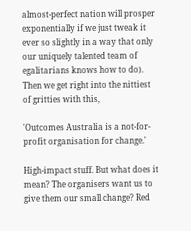almost-perfect nation will prosper exponentially if we just tweak it ever so slightly in a way that only our uniquely talented team of egalitarians knows how to do). Then we get right into the nittiest of gritties with this,

'Outcomes Australia is a not-for-profit organisation for change.'

High-impact stuff. But what does it mean? The organisers want us to give them our small change? Red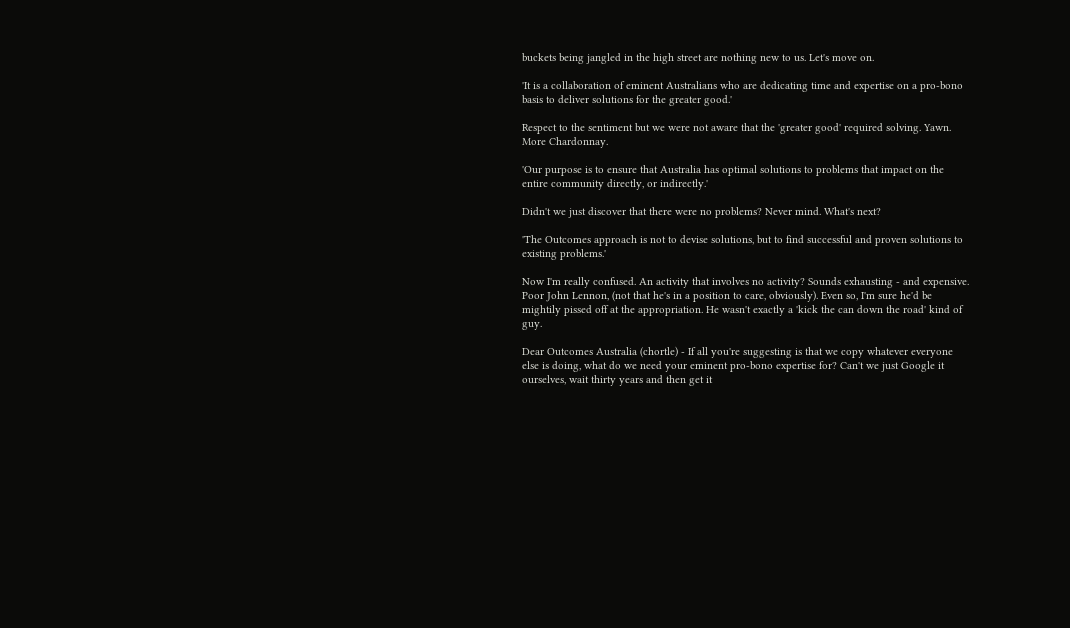buckets being jangled in the high street are nothing new to us. Let's move on.

'It is a collaboration of eminent Australians who are dedicating time and expertise on a pro-bono basis to deliver solutions for the greater good.'

Respect to the sentiment but we were not aware that the 'greater good' required solving. Yawn. More Chardonnay.

'Our purpose is to ensure that Australia has optimal solutions to problems that impact on the entire community directly, or indirectly.'

Didn't we just discover that there were no problems? Never mind. What's next?

'The Outcomes approach is not to devise solutions, but to find successful and proven solutions to existing problems.'

Now I'm really confused. An activity that involves no activity? Sounds exhausting - and expensive. Poor John Lennon, (not that he's in a position to care, obviously). Even so, I'm sure he'd be mightily pissed off at the appropriation. He wasn't exactly a 'kick the can down the road' kind of guy.

Dear Outcomes Australia (chortle) - If all you're suggesting is that we copy whatever everyone else is doing, what do we need your eminent pro-bono expertise for? Can't we just Google it ourselves, wait thirty years and then get it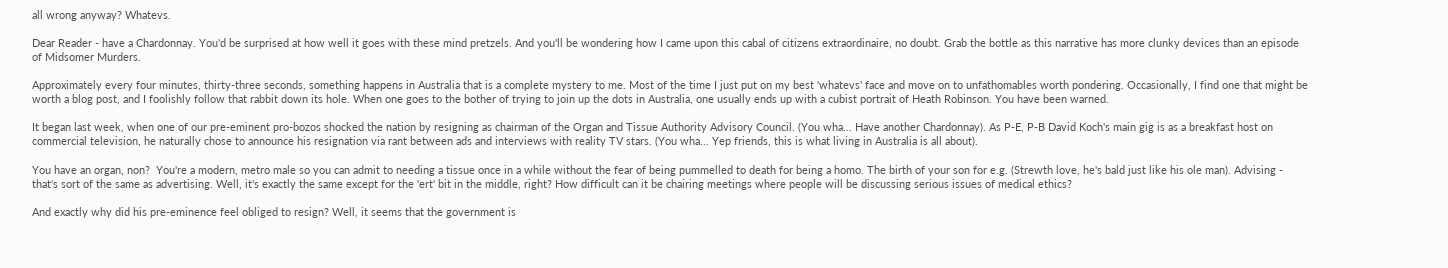all wrong anyway? Whatevs.

Dear Reader - have a Chardonnay. You'd be surprised at how well it goes with these mind pretzels. And you'll be wondering how I came upon this cabal of citizens extraordinaire, no doubt. Grab the bottle as this narrative has more clunky devices than an episode of Midsomer Murders.

Approximately every four minutes, thirty-three seconds, something happens in Australia that is a complete mystery to me. Most of the time I just put on my best 'whatevs' face and move on to unfathomables worth pondering. Occasionally, I find one that might be worth a blog post, and I foolishly follow that rabbit down its hole. When one goes to the bother of trying to join up the dots in Australia, one usually ends up with a cubist portrait of Heath Robinson. You have been warned.

It began last week, when one of our pre-eminent pro-bozos shocked the nation by resigning as chairman of the Organ and Tissue Authority Advisory Council. (You wha... Have another Chardonnay). As P-E, P-B David Koch's main gig is as a breakfast host on commercial television, he naturally chose to announce his resignation via rant between ads and interviews with reality TV stars. (You wha... Yep friends, this is what living in Australia is all about).

You have an organ, non?  You're a modern, metro male so you can admit to needing a tissue once in a while without the fear of being pummelled to death for being a homo. The birth of your son for e.g. (Strewth love, he's bald just like his ole man). Advising - that's sort of the same as advertising. Well, it's exactly the same except for the 'ert' bit in the middle, right? How difficult can it be chairing meetings where people will be discussing serious issues of medical ethics?

And exactly why did his pre-eminence feel obliged to resign? Well, it seems that the government is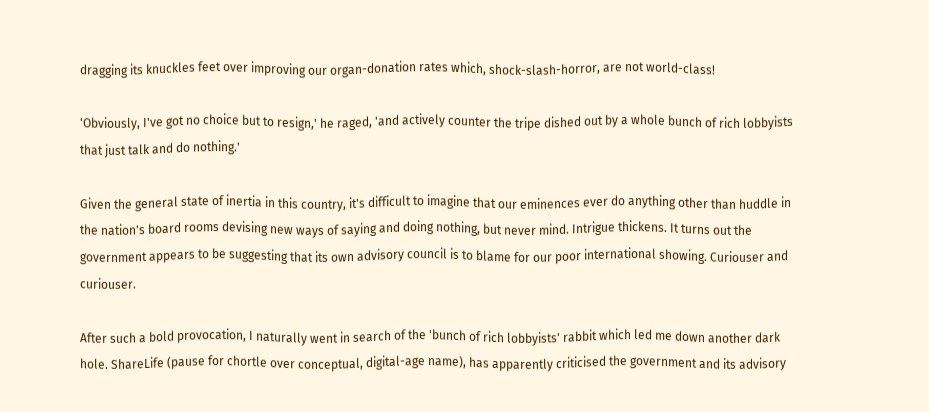dragging its knuckles feet over improving our organ-donation rates which, shock-slash-horror, are not world-class!

'Obviously, I've got no choice but to resign,' he raged, 'and actively counter the tripe dished out by a whole bunch of rich lobbyists that just talk and do nothing.'

Given the general state of inertia in this country, it's difficult to imagine that our eminences ever do anything other than huddle in the nation's board rooms devising new ways of saying and doing nothing, but never mind. Intrigue thickens. It turns out the government appears to be suggesting that its own advisory council is to blame for our poor international showing. Curiouser and curiouser.

After such a bold provocation, I naturally went in search of the 'bunch of rich lobbyists' rabbit which led me down another dark hole. ShareLife (pause for chortle over conceptual, digital-age name), has apparently criticised the government and its advisory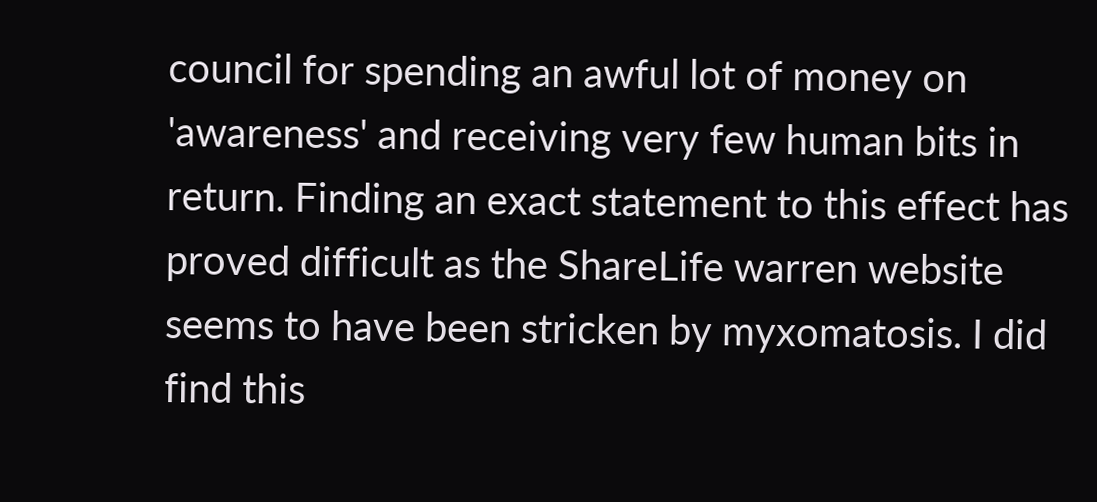council for spending an awful lot of money on 'awareness' and receiving very few human bits in return. Finding an exact statement to this effect has proved difficult as the ShareLife warren website seems to have been stricken by myxomatosis. I did find this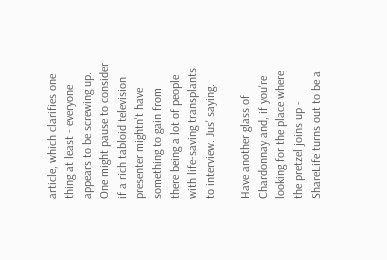article, which clarifies one thing at least - everyone appears to be screwing up. One might pause to consider if a rich tabloid television presenter mightn't have something to gain from there being a lot of people with life-saving transplants to interview. Jus' saying.

Have another glass of Chardonnay and, if you're looking for the place where the pretzel joins up - ShareLife turns out to be a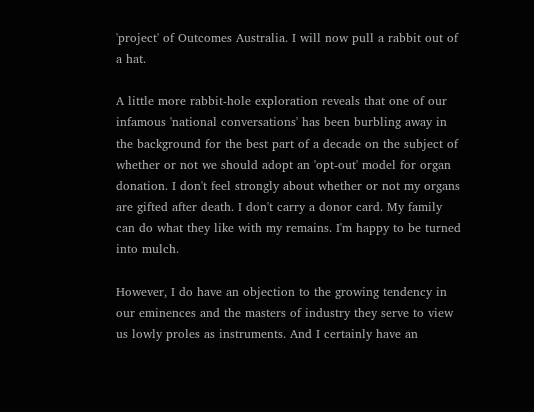'project' of Outcomes Australia. I will now pull a rabbit out of a hat.

A little more rabbit-hole exploration reveals that one of our infamous 'national conversations' has been burbling away in the background for the best part of a decade on the subject of whether or not we should adopt an 'opt-out' model for organ donation. I don't feel strongly about whether or not my organs are gifted after death. I don't carry a donor card. My family can do what they like with my remains. I'm happy to be turned into mulch.

However, I do have an objection to the growing tendency in our eminences and the masters of industry they serve to view us lowly proles as instruments. And I certainly have an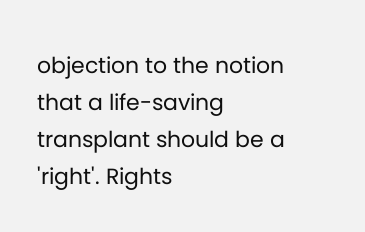objection to the notion that a life-saving transplant should be a 'right'. Rights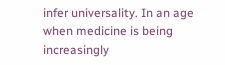infer universality. In an age when medicine is being increasingly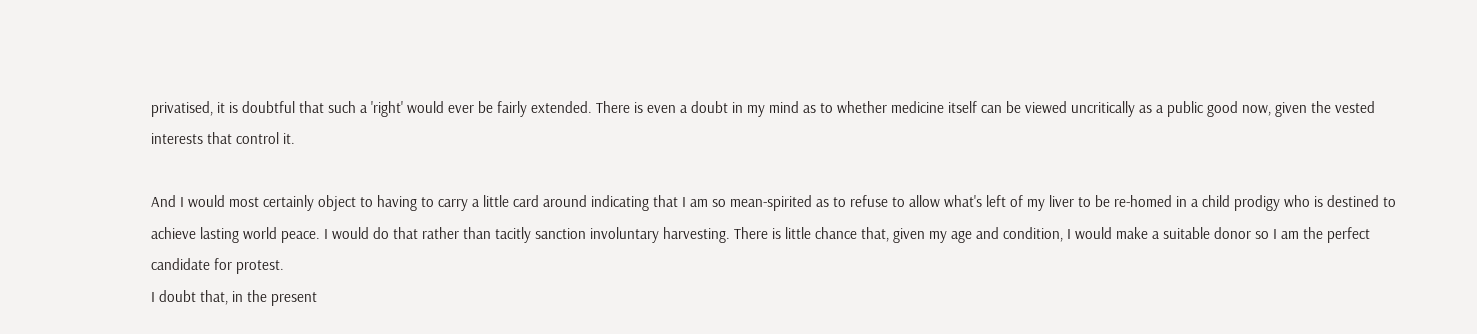privatised, it is doubtful that such a 'right' would ever be fairly extended. There is even a doubt in my mind as to whether medicine itself can be viewed uncritically as a public good now, given the vested interests that control it.

And I would most certainly object to having to carry a little card around indicating that I am so mean-spirited as to refuse to allow what's left of my liver to be re-homed in a child prodigy who is destined to achieve lasting world peace. I would do that rather than tacitly sanction involuntary harvesting. There is little chance that, given my age and condition, I would make a suitable donor so I am the perfect candidate for protest.
I doubt that, in the present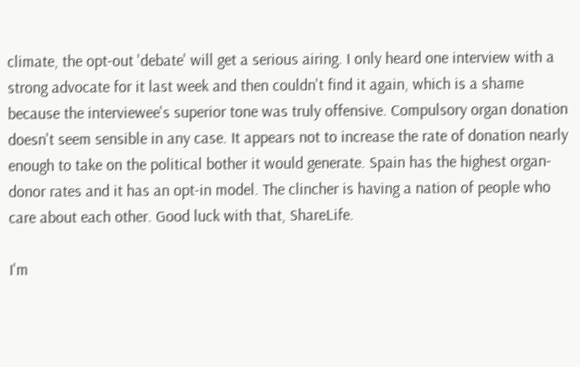climate, the opt-out 'debate' will get a serious airing. I only heard one interview with a strong advocate for it last week and then couldn't find it again, which is a shame because the interviewee's superior tone was truly offensive. Compulsory organ donation doesn't seem sensible in any case. It appears not to increase the rate of donation nearly enough to take on the political bother it would generate. Spain has the highest organ-donor rates and it has an opt-in model. The clincher is having a nation of people who care about each other. Good luck with that, ShareLife.

I'm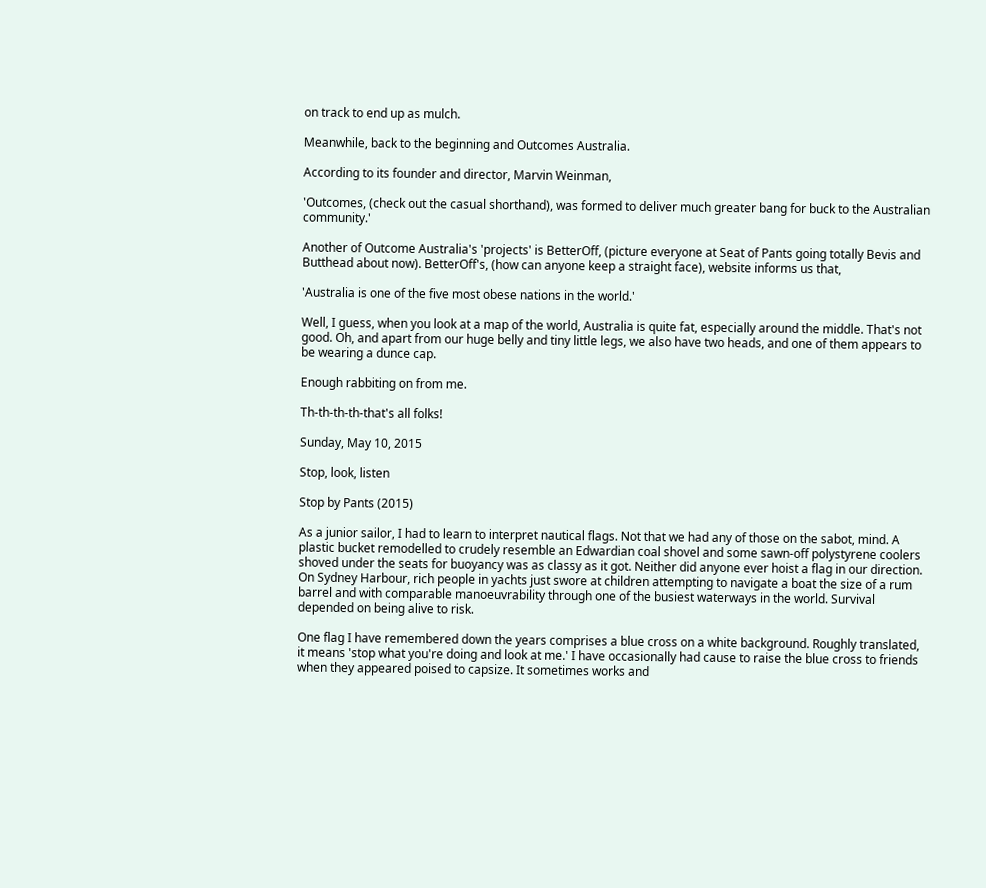on track to end up as mulch.

Meanwhile, back to the beginning and Outcomes Australia.

According to its founder and director, Marvin Weinman,

'Outcomes, (check out the casual shorthand), was formed to deliver much greater bang for buck to the Australian community.'

Another of Outcome Australia's 'projects' is BetterOff, (picture everyone at Seat of Pants going totally Bevis and Butthead about now). BetterOff's, (how can anyone keep a straight face), website informs us that,

'Australia is one of the five most obese nations in the world.'

Well, I guess, when you look at a map of the world, Australia is quite fat, especially around the middle. That's not good. Oh, and apart from our huge belly and tiny little legs, we also have two heads, and one of them appears to be wearing a dunce cap.

Enough rabbiting on from me.

Th-th-th-th-that's all folks!

Sunday, May 10, 2015

Stop, look, listen

Stop by Pants (2015)

As a junior sailor, I had to learn to interpret nautical flags. Not that we had any of those on the sabot, mind. A plastic bucket remodelled to crudely resemble an Edwardian coal shovel and some sawn-off polystyrene coolers shoved under the seats for buoyancy was as classy as it got. Neither did anyone ever hoist a flag in our direction. On Sydney Harbour, rich people in yachts just swore at children attempting to navigate a boat the size of a rum barrel and with comparable manoeuvrability through one of the busiest waterways in the world. Survival depended on being alive to risk.

One flag I have remembered down the years comprises a blue cross on a white background. Roughly translated, it means 'stop what you're doing and look at me.' I have occasionally had cause to raise the blue cross to friends when they appeared poised to capsize. It sometimes works and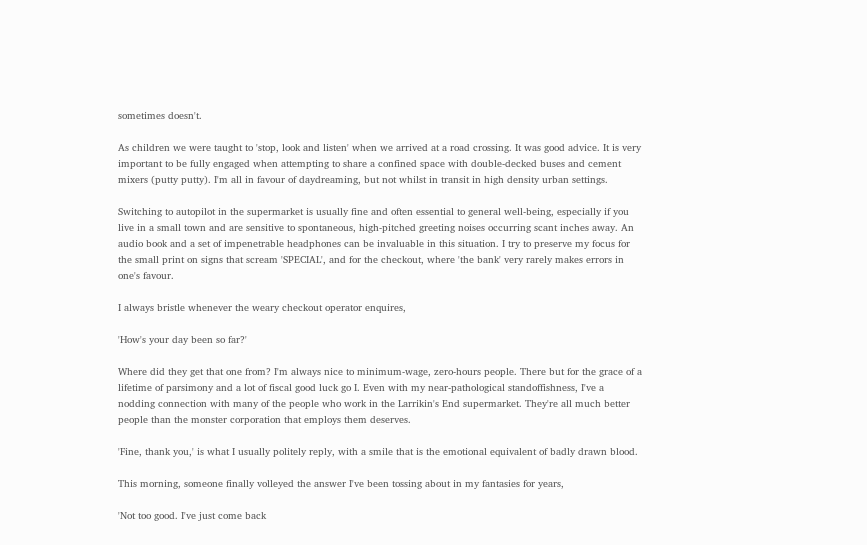sometimes doesn't.

As children we were taught to 'stop, look and listen' when we arrived at a road crossing. It was good advice. It is very important to be fully engaged when attempting to share a confined space with double-decked buses and cement mixers (putty putty). I'm all in favour of daydreaming, but not whilst in transit in high density urban settings.

Switching to autopilot in the supermarket is usually fine and often essential to general well-being, especially if you live in a small town and are sensitive to spontaneous, high-pitched greeting noises occurring scant inches away. An audio book and a set of impenetrable headphones can be invaluable in this situation. I try to preserve my focus for the small print on signs that scream 'SPECIAL', and for the checkout, where 'the bank' very rarely makes errors in one's favour.

I always bristle whenever the weary checkout operator enquires,

'How's your day been so far?'

Where did they get that one from? I'm always nice to minimum-wage, zero-hours people. There but for the grace of a lifetime of parsimony and a lot of fiscal good luck go I. Even with my near-pathological standoffishness, I've a nodding connection with many of the people who work in the Larrikin's End supermarket. They're all much better people than the monster corporation that employs them deserves.

'Fine, thank you,' is what I usually politely reply, with a smile that is the emotional equivalent of badly drawn blood.

This morning, someone finally volleyed the answer I've been tossing about in my fantasies for years,

'Not too good. I've just come back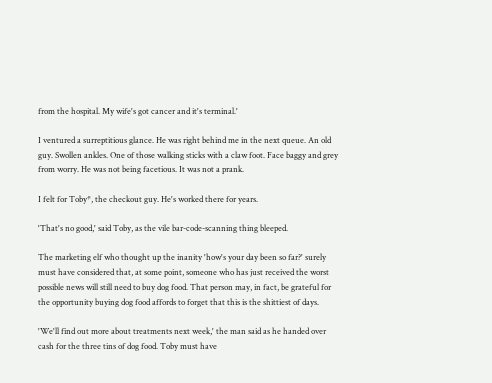from the hospital. My wife's got cancer and it's terminal.'

I ventured a surreptitious glance. He was right behind me in the next queue. An old guy. Swollen ankles. One of those walking sticks with a claw foot. Face baggy and grey from worry. He was not being facetious. It was not a prank.

I felt for Toby*, the checkout guy. He's worked there for years.

'That's no good,' said Toby, as the vile bar-code-scanning thing bleeped.

The marketing elf who thought up the inanity 'how's your day been so far?' surely must have considered that, at some point, someone who has just received the worst possible news will still need to buy dog food. That person may, in fact, be grateful for the opportunity buying dog food affords to forget that this is the shittiest of days.

'We'll find out more about treatments next week,' the man said as he handed over cash for the three tins of dog food. Toby must have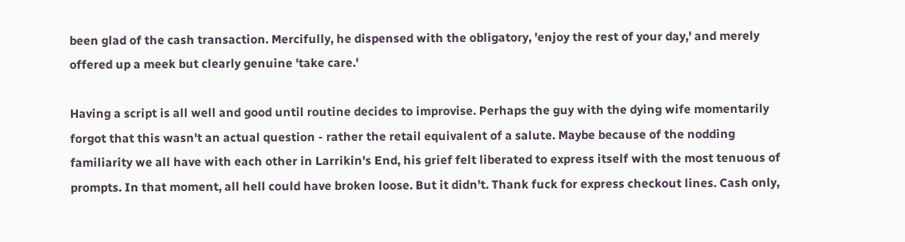been glad of the cash transaction. Mercifully, he dispensed with the obligatory, 'enjoy the rest of your day,' and merely offered up a meek but clearly genuine 'take care.'

Having a script is all well and good until routine decides to improvise. Perhaps the guy with the dying wife momentarily forgot that this wasn't an actual question - rather the retail equivalent of a salute. Maybe because of the nodding familiarity we all have with each other in Larrikin's End, his grief felt liberated to express itself with the most tenuous of prompts. In that moment, all hell could have broken loose. But it didn't. Thank fuck for express checkout lines. Cash only,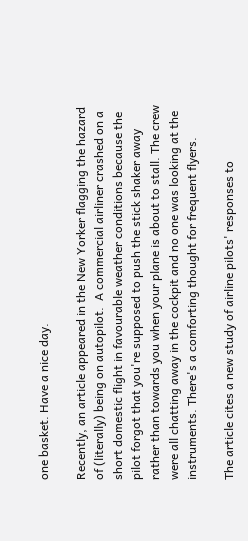one basket. Have a nice day.

Recently, an article appeared in the New Yorker flagging the hazard of (literally) being on autopilot.  A commercial airliner crashed on a short domestic flight in favourable weather conditions because the pilot forgot that you're supposed to push the stick shaker away rather than towards you when your plane is about to stall. The crew were all chatting away in the cockpit and no one was looking at the instruments. There's a comforting thought for frequent flyers.

The article cites a new study of airline pilots' responses to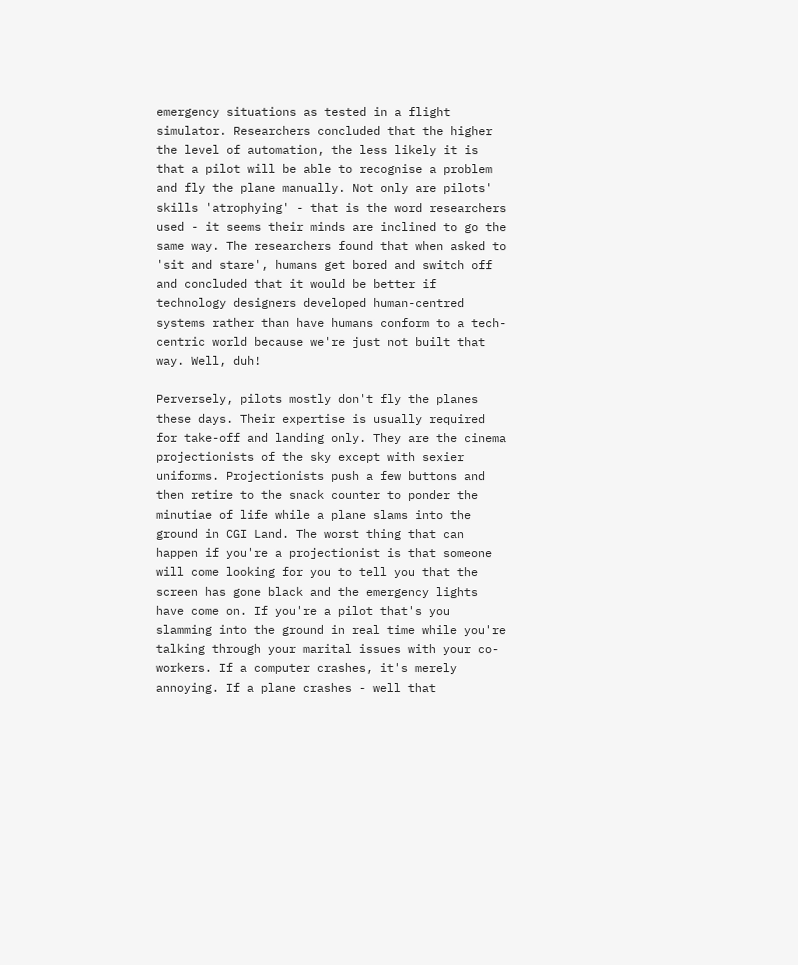emergency situations as tested in a flight simulator. Researchers concluded that the higher the level of automation, the less likely it is that a pilot will be able to recognise a problem and fly the plane manually. Not only are pilots' skills 'atrophying' - that is the word researchers used - it seems their minds are inclined to go the same way. The researchers found that when asked to 'sit and stare', humans get bored and switch off and concluded that it would be better if technology designers developed human-centred systems rather than have humans conform to a tech-centric world because we're just not built that way. Well, duh!

Perversely, pilots mostly don't fly the planes these days. Their expertise is usually required for take-off and landing only. They are the cinema projectionists of the sky except with sexier uniforms. Projectionists push a few buttons and then retire to the snack counter to ponder the minutiae of life while a plane slams into the ground in CGI Land. The worst thing that can happen if you're a projectionist is that someone will come looking for you to tell you that the screen has gone black and the emergency lights have come on. If you're a pilot that's you slamming into the ground in real time while you're talking through your marital issues with your co-workers. If a computer crashes, it's merely annoying. If a plane crashes - well that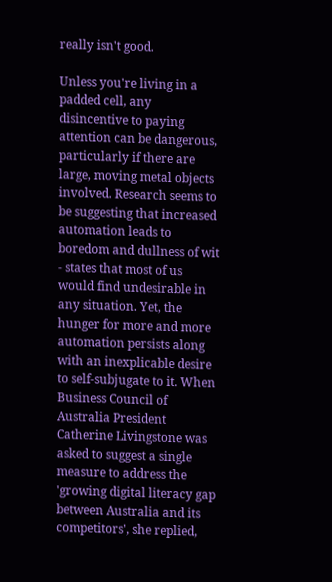really isn't good.

Unless you're living in a padded cell, any disincentive to paying attention can be dangerous, particularly if there are large, moving metal objects involved. Research seems to be suggesting that increased automation leads to boredom and dullness of wit - states that most of us would find undesirable in any situation. Yet, the hunger for more and more automation persists along with an inexplicable desire to self-subjugate to it. When Business Council of Australia President Catherine Livingstone was asked to suggest a single measure to address the 'growing digital literacy gap between Australia and its competitors', she replied,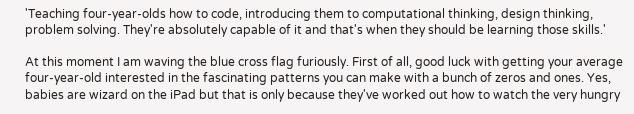'Teaching four-year-olds how to code, introducing them to computational thinking, design thinking, problem solving. They're absolutely capable of it and that's when they should be learning those skills.'

At this moment I am waving the blue cross flag furiously. First of all, good luck with getting your average four-year-old interested in the fascinating patterns you can make with a bunch of zeros and ones. Yes, babies are wizard on the iPad but that is only because they've worked out how to watch the very hungry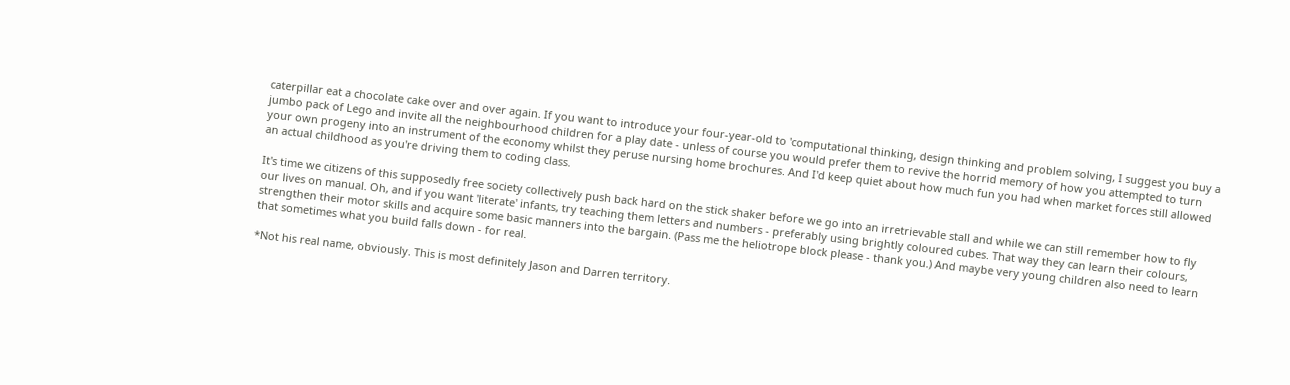caterpillar eat a chocolate cake over and over again. If you want to introduce your four-year-old to 'computational thinking, design thinking and problem solving, I suggest you buy a jumbo pack of Lego and invite all the neighbourhood children for a play date - unless of course you would prefer them to revive the horrid memory of how you attempted to turn your own progeny into an instrument of the economy whilst they peruse nursing home brochures. And I'd keep quiet about how much fun you had when market forces still allowed an actual childhood as you're driving them to coding class.

It's time we citizens of this supposedly free society collectively push back hard on the stick shaker before we go into an irretrievable stall and while we can still remember how to fly our lives on manual. Oh, and if you want 'literate' infants, try teaching them letters and numbers - preferably using brightly coloured cubes. That way they can learn their colours, strengthen their motor skills and acquire some basic manners into the bargain. (Pass me the heliotrope block please - thank you.) And maybe very young children also need to learn that sometimes what you build falls down - for real.

*Not his real name, obviously. This is most definitely Jason and Darren territory.